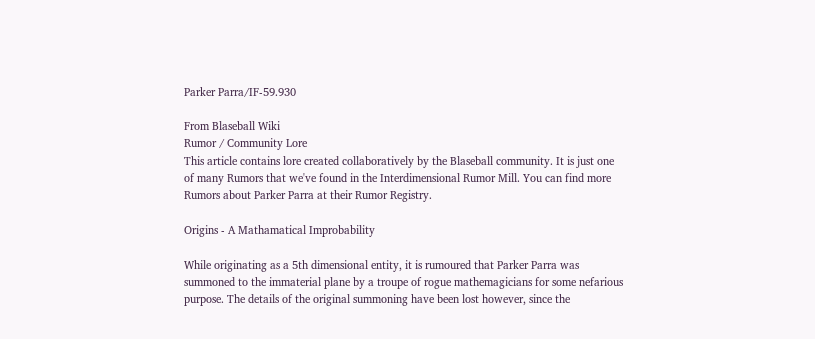Parker Parra/IF-59.930

From Blaseball Wiki
Rumor / Community Lore
This article contains lore created collaboratively by the Blaseball community. It is just one of many Rumors that we've found in the Interdimensional Rumor Mill. You can find more Rumors about Parker Parra at their Rumor Registry.

Origins - A Mathamatical Improbability

While originating as a 5th dimensional entity, it is rumoured that Parker Parra was summoned to the immaterial plane by a troupe of rogue mathemagicians for some nefarious purpose. The details of the original summoning have been lost however, since the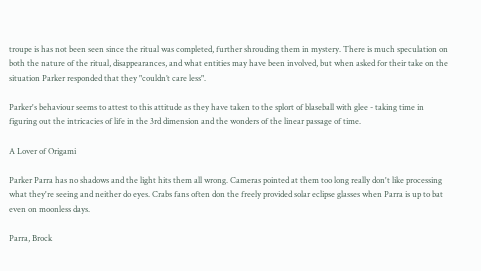troupe is has not been seen since the ritual was completed, further shrouding them in mystery. There is much speculation on both the nature of the ritual, disappearances, and what entities may have been involved, but when asked for their take on the situation Parker responded that they "couldn’t care less".

Parker's behaviour seems to attest to this attitude as they have taken to the splort of blaseball with glee - taking time in figuring out the intricacies of life in the 3rd dimension and the wonders of the linear passage of time.

A Lover of Origami

Parker Parra has no shadows and the light hits them all wrong. Cameras pointed at them too long really don't like processing what they're seeing and neither do eyes. Crabs fans often don the freely provided solar eclipse glasses when Parra is up to bat even on moonless days.

Parra, Brock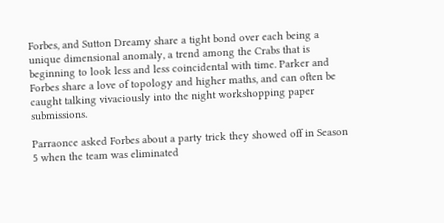Forbes, and Sutton Dreamy share a tight bond over each being a unique dimensional anomaly, a trend among the Crabs that is beginning to look less and less coincidental with time. Parker and Forbes share a love of topology and higher maths, and can often be caught talking vivaciously into the night workshopping paper submissions.

Parraonce asked Forbes about a party trick they showed off in Season 5 when the team was eliminated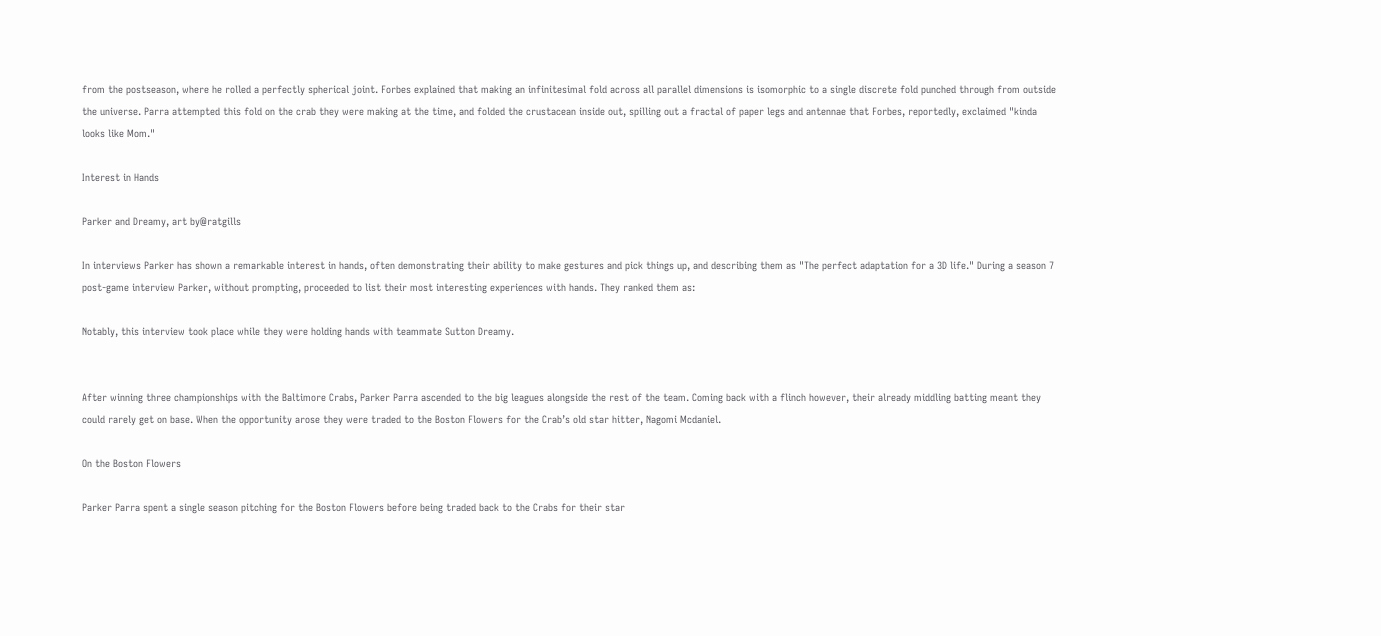from the postseason, where he rolled a perfectly spherical joint. Forbes explained that making an infinitesimal fold across all parallel dimensions is isomorphic to a single discrete fold punched through from outside the universe. Parra attempted this fold on the crab they were making at the time, and folded the crustacean inside out, spilling out a fractal of paper legs and antennae that Forbes, reportedly, exclaimed "kinda looks like Mom."

Interest in Hands

Parker and Dreamy, art by@ratgills

In interviews Parker has shown a remarkable interest in hands, often demonstrating their ability to make gestures and pick things up, and describing them as "The perfect adaptation for a 3D life." During a season 7 post-game interview Parker, without prompting, proceeded to list their most interesting experiences with hands. They ranked them as:

Notably, this interview took place while they were holding hands with teammate Sutton Dreamy.


After winning three championships with the Baltimore Crabs, Parker Parra ascended to the big leagues alongside the rest of the team. Coming back with a flinch however, their already middling batting meant they could rarely get on base. When the opportunity arose they were traded to the Boston Flowers for the Crab’s old star hitter, Nagomi Mcdaniel.

On the Boston Flowers

Parker Parra spent a single season pitching for the Boston Flowers before being traded back to the Crabs for their star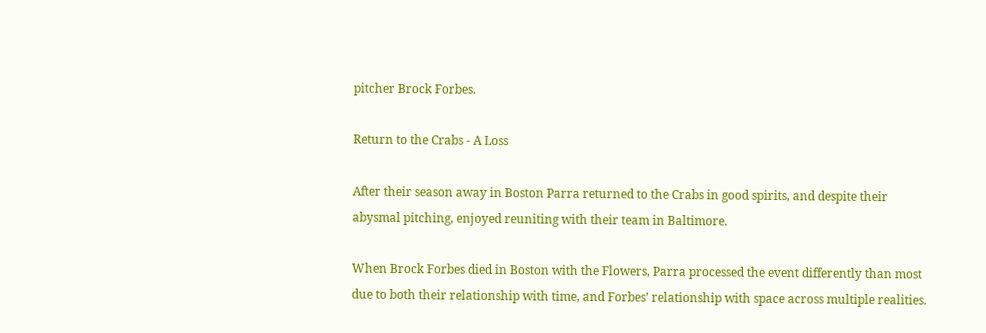pitcher Brock Forbes.

Return to the Crabs - A Loss

After their season away in Boston Parra returned to the Crabs in good spirits, and despite their abysmal pitching, enjoyed reuniting with their team in Baltimore.

When Brock Forbes died in Boston with the Flowers, Parra processed the event differently than most due to both their relationship with time, and Forbes’ relationship with space across multiple realities.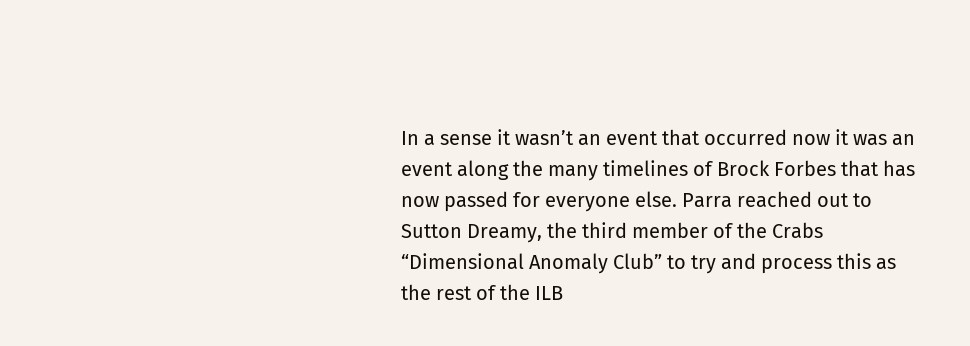In a sense it wasn’t an event that occurred now it was an event along the many timelines of Brock Forbes that has now passed for everyone else. Parra reached out to Sutton Dreamy, the third member of the Crabs “Dimensional Anomaly Club” to try and process this as the rest of the ILB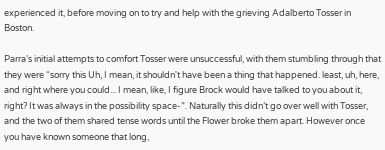experienced it, before moving on to try and help with the grieving Adalberto Tosser in Boston.

Parra’s initial attempts to comfort Tosser were unsuccessful, with them stumbling through that they were “sorry this Uh, I mean, it shouldn't have been a thing that happened. least, uh, here, and right where you could... I mean, like, I figure Brock would have talked to you about it, right? It was always in the possibility space-”. Naturally this didn’t go over well with Tosser, and the two of them shared tense words until the Flower broke them apart. However once you have known someone that long,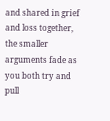and shared in grief and loss together, the smaller arguments fade as you both try and pull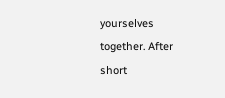yourselves together. After short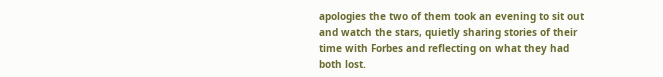apologies the two of them took an evening to sit out and watch the stars, quietly sharing stories of their time with Forbes and reflecting on what they had both lost.